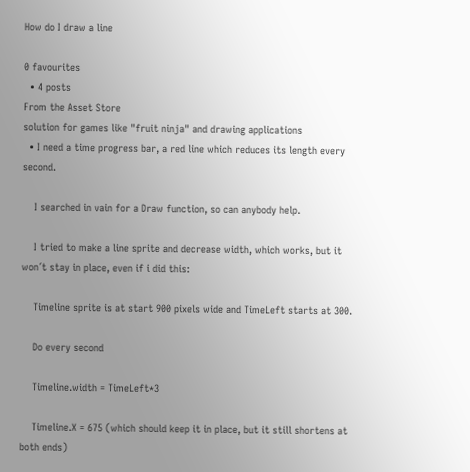How do I draw a line

0 favourites
  • 4 posts
From the Asset Store
solution for games like "fruit ninja" and drawing applications
  • I need a time progress bar, a red line which reduces its length every second.

    I searched in vain for a Draw function, so can anybody help.

    I tried to make a line sprite and decrease width, which works, but it won´t stay in place, even if i did this:

    Timeline sprite is at start 900 pixels wide and TimeLeft starts at 300.

    Do every second

    Timeline.width = TimeLeft*3

    Timeline.X = 675 (which should keep it in place, but it still shortens at both ends)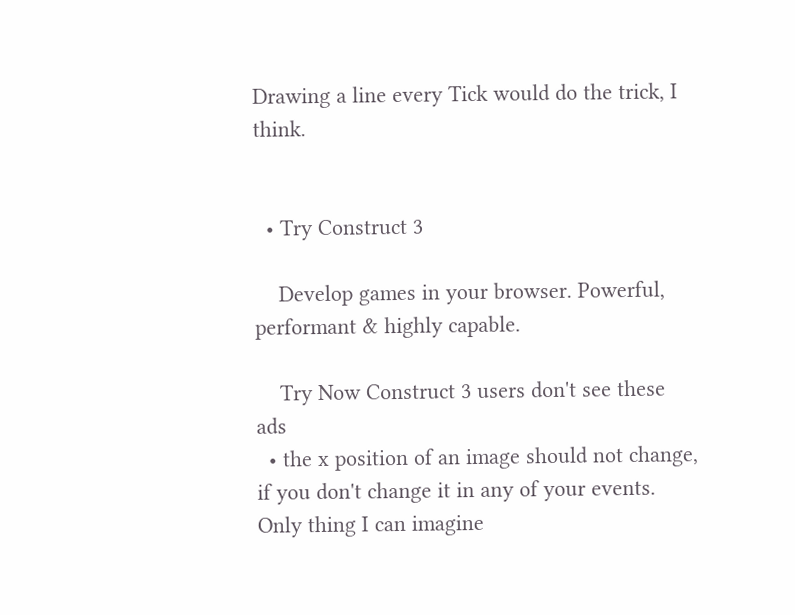Drawing a line every Tick would do the trick, I think.


  • Try Construct 3

    Develop games in your browser. Powerful, performant & highly capable.

    Try Now Construct 3 users don't see these ads
  • the x position of an image should not change, if you don't change it in any of your events. Only thing I can imagine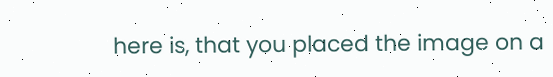here is, that you placed the image on a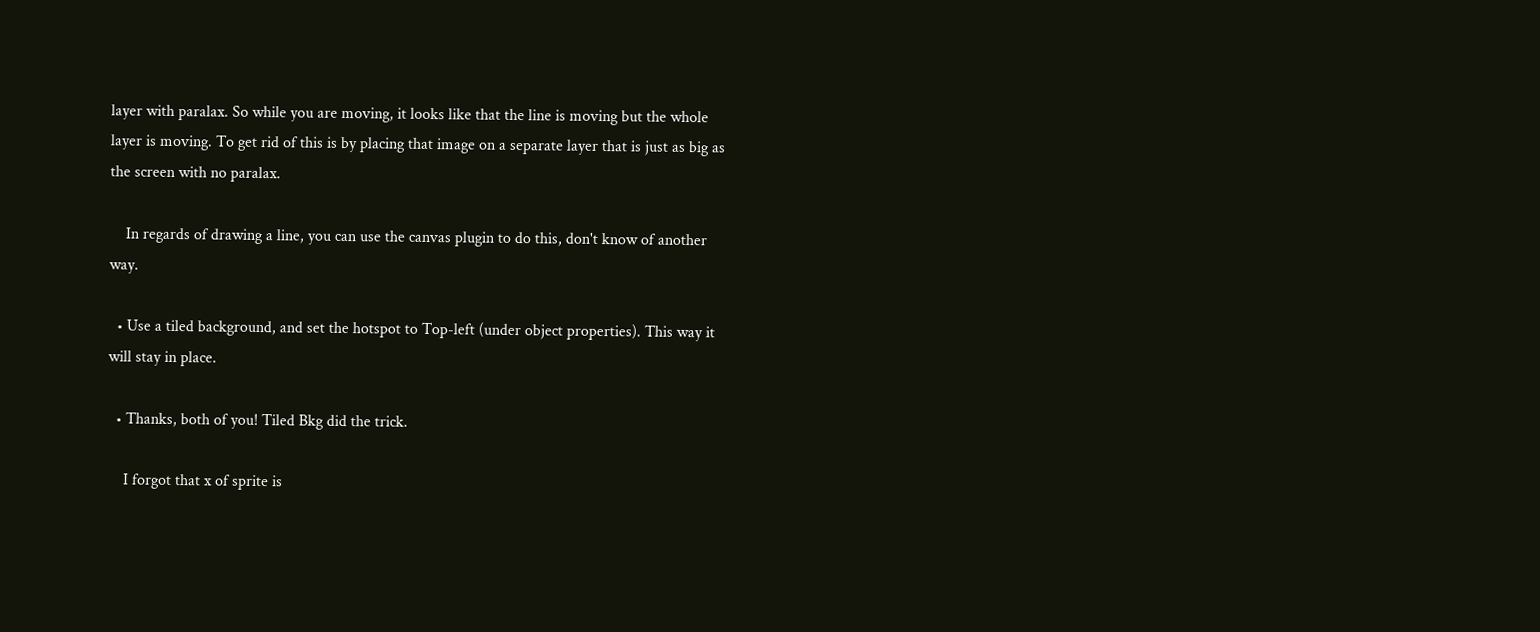layer with paralax. So while you are moving, it looks like that the line is moving but the whole layer is moving. To get rid of this is by placing that image on a separate layer that is just as big as the screen with no paralax.

    In regards of drawing a line, you can use the canvas plugin to do this, don't know of another way.

  • Use a tiled background, and set the hotspot to Top-left (under object properties). This way it will stay in place.

  • Thanks, both of you! Tiled Bkg did the trick.

    I forgot that x of sprite is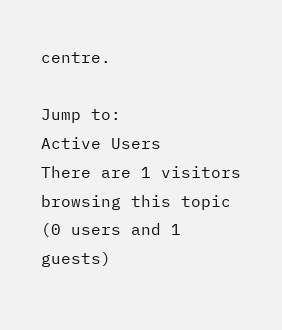centre.

Jump to:
Active Users
There are 1 visitors browsing this topic (0 users and 1 guests)